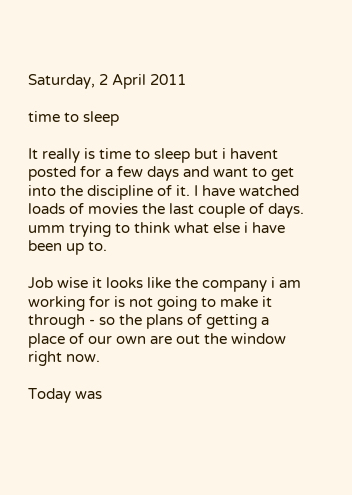Saturday, 2 April 2011

time to sleep

It really is time to sleep but i havent posted for a few days and want to get into the discipline of it. I have watched loads of movies the last couple of days. umm trying to think what else i have been up to.

Job wise it looks like the company i am working for is not going to make it through - so the plans of getting a place of our own are out the window right now.

Today was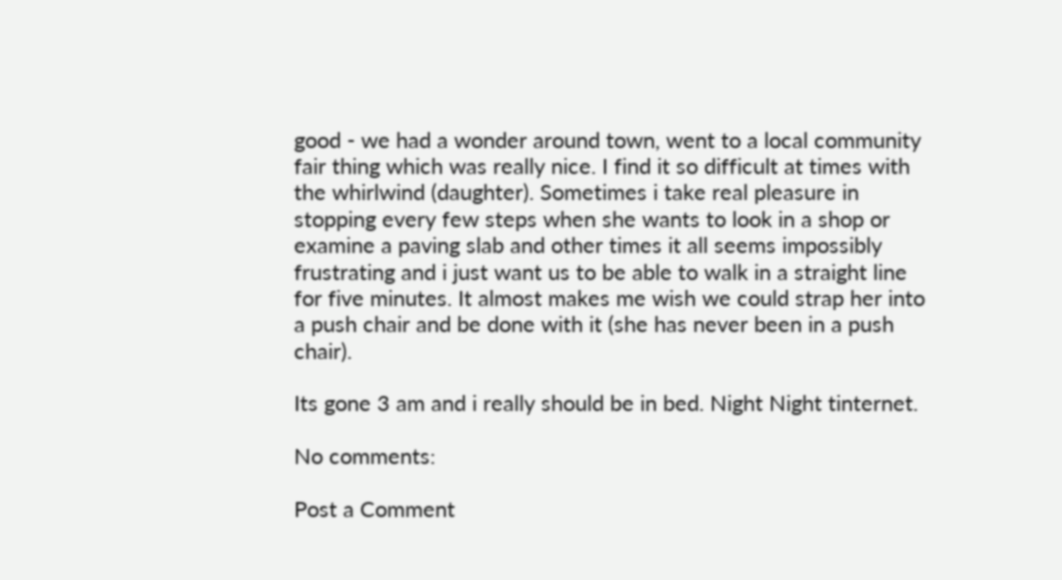good - we had a wonder around town, went to a local community fair thing which was really nice. I find it so difficult at times with the whirlwind (daughter). Sometimes i take real pleasure in stopping every few steps when she wants to look in a shop or examine a paving slab and other times it all seems impossibly frustrating and i just want us to be able to walk in a straight line for five minutes. It almost makes me wish we could strap her into a push chair and be done with it (she has never been in a push chair).

Its gone 3 am and i really should be in bed. Night Night tinternet.

No comments:

Post a Comment